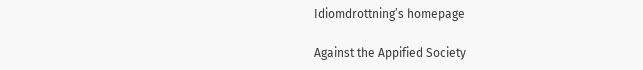Idiomdrottning’s homepage

Against the Appified Society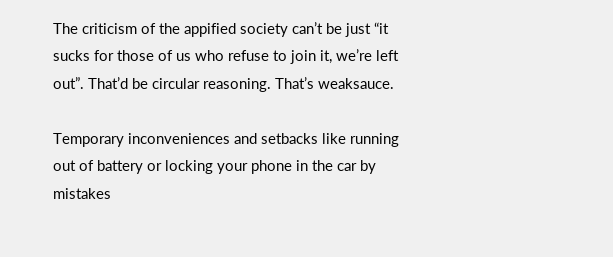The criticism of the appified society can’t be just “it sucks for those of us who refuse to join it, we’re left out”. That’d be circular reasoning. That’s weaksauce.

Temporary inconveniences and setbacks like running out of battery or locking your phone in the car by mistakes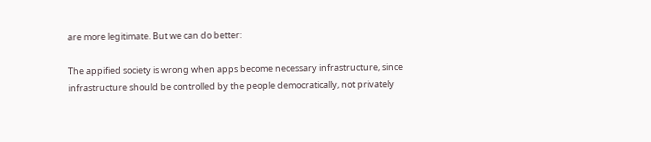are more legitimate. But we can do better:

The appified society is wrong when apps become necessary infrastructure, since infrastructure should be controlled by the people democratically, not privately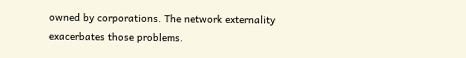owned by corporations. The network externality exacerbates those problems.